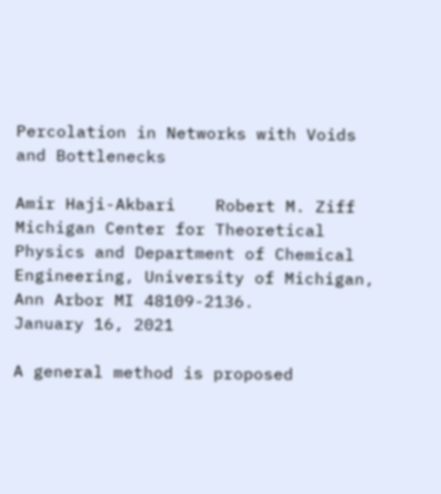Percolation in Networks with Voids and Bottlenecks

Amir Haji-Akbari    Robert M. Ziff Michigan Center for Theoretical Physics and Department of Chemical Engineering, University of Michigan, Ann Arbor MI 48109-2136.
January 16, 2021

A general method is proposed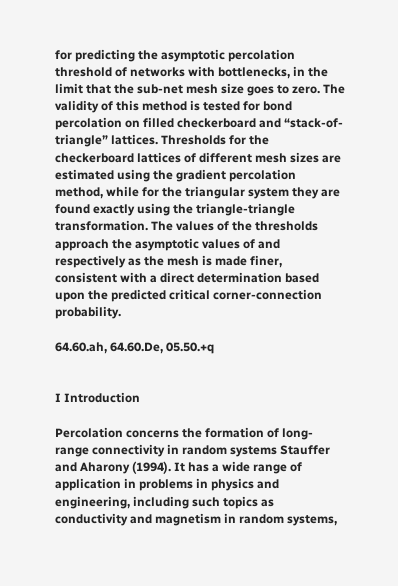for predicting the asymptotic percolation threshold of networks with bottlenecks, in the limit that the sub-net mesh size goes to zero. The validity of this method is tested for bond percolation on filled checkerboard and “stack-of-triangle” lattices. Thresholds for the checkerboard lattices of different mesh sizes are estimated using the gradient percolation method, while for the triangular system they are found exactly using the triangle-triangle transformation. The values of the thresholds approach the asymptotic values of and respectively as the mesh is made finer, consistent with a direct determination based upon the predicted critical corner-connection probability.

64.60.ah, 64.60.De, 05.50.+q


I Introduction

Percolation concerns the formation of long-range connectivity in random systems Stauffer and Aharony (1994). It has a wide range of application in problems in physics and engineering, including such topics as conductivity and magnetism in random systems,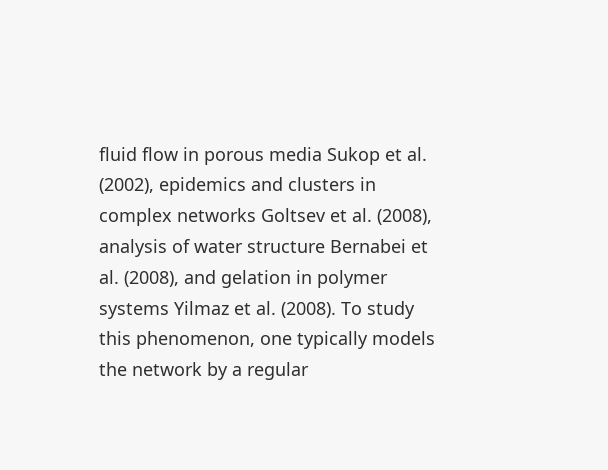fluid flow in porous media Sukop et al. (2002), epidemics and clusters in complex networks Goltsev et al. (2008), analysis of water structure Bernabei et al. (2008), and gelation in polymer systems Yilmaz et al. (2008). To study this phenomenon, one typically models the network by a regular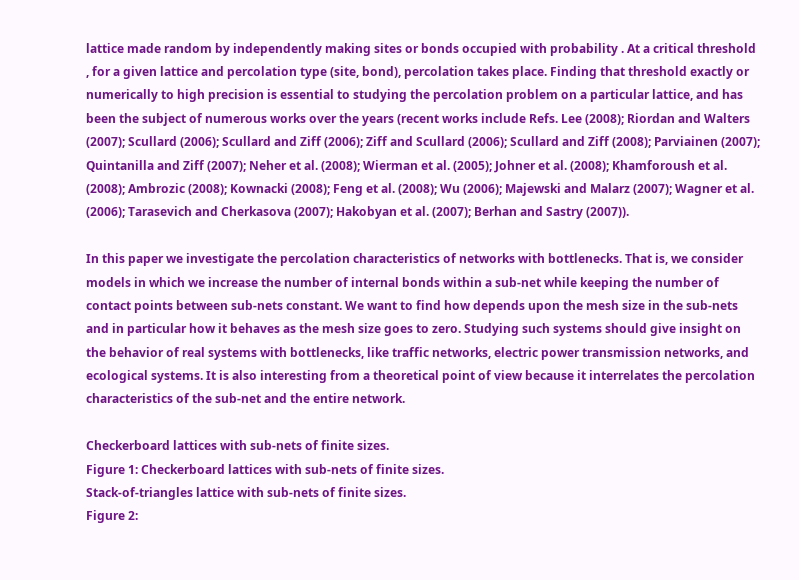lattice made random by independently making sites or bonds occupied with probability . At a critical threshold , for a given lattice and percolation type (site, bond), percolation takes place. Finding that threshold exactly or numerically to high precision is essential to studying the percolation problem on a particular lattice, and has been the subject of numerous works over the years (recent works include Refs. Lee (2008); Riordan and Walters (2007); Scullard (2006); Scullard and Ziff (2006); Ziff and Scullard (2006); Scullard and Ziff (2008); Parviainen (2007); Quintanilla and Ziff (2007); Neher et al. (2008); Wierman et al. (2005); Johner et al. (2008); Khamforoush et al. (2008); Ambrozic (2008); Kownacki (2008); Feng et al. (2008); Wu (2006); Majewski and Malarz (2007); Wagner et al. (2006); Tarasevich and Cherkasova (2007); Hakobyan et al. (2007); Berhan and Sastry (2007)).

In this paper we investigate the percolation characteristics of networks with bottlenecks. That is, we consider models in which we increase the number of internal bonds within a sub-net while keeping the number of contact points between sub-nets constant. We want to find how depends upon the mesh size in the sub-nets and in particular how it behaves as the mesh size goes to zero. Studying such systems should give insight on the behavior of real systems with bottlenecks, like traffic networks, electric power transmission networks, and ecological systems. It is also interesting from a theoretical point of view because it interrelates the percolation characteristics of the sub-net and the entire network.

Checkerboard lattices with sub-nets of finite sizes.
Figure 1: Checkerboard lattices with sub-nets of finite sizes.
Stack-of-triangles lattice with sub-nets of finite sizes.
Figure 2: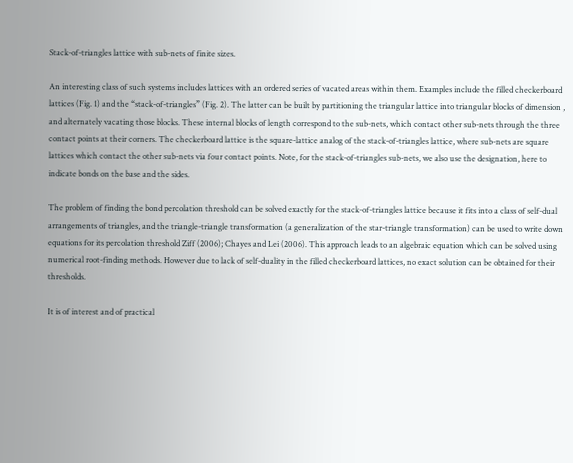Stack-of-triangles lattice with sub-nets of finite sizes.

An interesting class of such systems includes lattices with an ordered series of vacated areas within them. Examples include the filled checkerboard lattices (Fig. 1) and the “stack-of-triangles” (Fig. 2). The latter can be built by partitioning the triangular lattice into triangular blocks of dimension , and alternately vacating those blocks. These internal blocks of length correspond to the sub-nets, which contact other sub-nets through the three contact points at their corners. The checkerboard lattice is the square-lattice analog of the stack-of-triangles lattice, where sub-nets are square lattices which contact the other sub-nets via four contact points. Note, for the stack-of-triangles sub-nets, we also use the designation, here to indicate bonds on the base and the sides.

The problem of finding the bond percolation threshold can be solved exactly for the stack-of-triangles lattice because it fits into a class of self-dual arrangements of triangles, and the triangle-triangle transformation (a generalization of the star-triangle transformation) can be used to write down equations for its percolation threshold Ziff (2006); Chayes and Lei (2006). This approach leads to an algebraic equation which can be solved using numerical root-finding methods. However due to lack of self-duality in the filled checkerboard lattices, no exact solution can be obtained for their thresholds.

It is of interest and of practical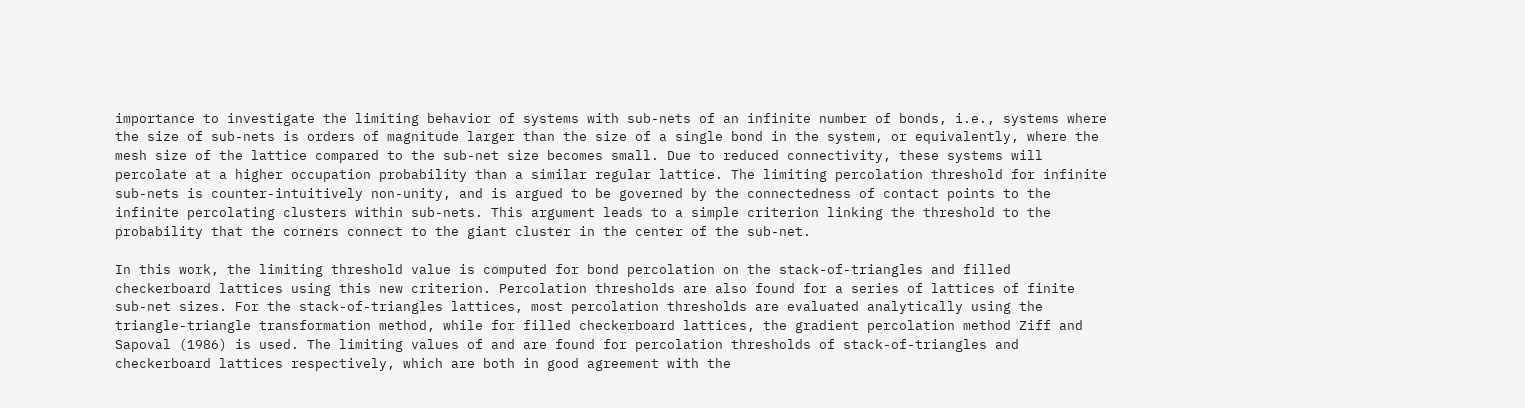importance to investigate the limiting behavior of systems with sub-nets of an infinite number of bonds, i.e., systems where the size of sub-nets is orders of magnitude larger than the size of a single bond in the system, or equivalently, where the mesh size of the lattice compared to the sub-net size becomes small. Due to reduced connectivity, these systems will percolate at a higher occupation probability than a similar regular lattice. The limiting percolation threshold for infinite sub-nets is counter-intuitively non-unity, and is argued to be governed by the connectedness of contact points to the infinite percolating clusters within sub-nets. This argument leads to a simple criterion linking the threshold to the probability that the corners connect to the giant cluster in the center of the sub-net.

In this work, the limiting threshold value is computed for bond percolation on the stack-of-triangles and filled checkerboard lattices using this new criterion. Percolation thresholds are also found for a series of lattices of finite sub-net sizes. For the stack-of-triangles lattices, most percolation thresholds are evaluated analytically using the triangle-triangle transformation method, while for filled checkerboard lattices, the gradient percolation method Ziff and Sapoval (1986) is used. The limiting values of and are found for percolation thresholds of stack-of-triangles and checkerboard lattices respectively, which are both in good agreement with the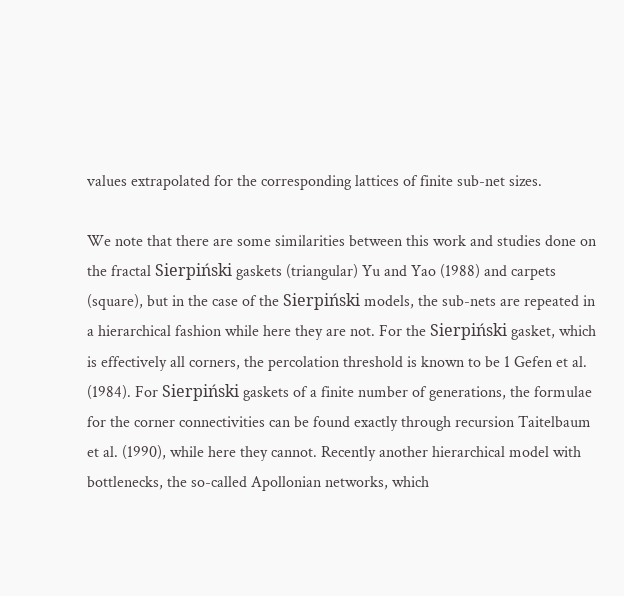values extrapolated for the corresponding lattices of finite sub-net sizes.

We note that there are some similarities between this work and studies done on the fractal Sierpiński gaskets (triangular) Yu and Yao (1988) and carpets (square), but in the case of the Sierpiński models, the sub-nets are repeated in a hierarchical fashion while here they are not. For the Sierpiński gasket, which is effectively all corners, the percolation threshold is known to be 1 Gefen et al. (1984). For Sierpiński gaskets of a finite number of generations, the formulae for the corner connectivities can be found exactly through recursion Taitelbaum et al. (1990), while here they cannot. Recently another hierarchical model with bottlenecks, the so-called Apollonian networks, which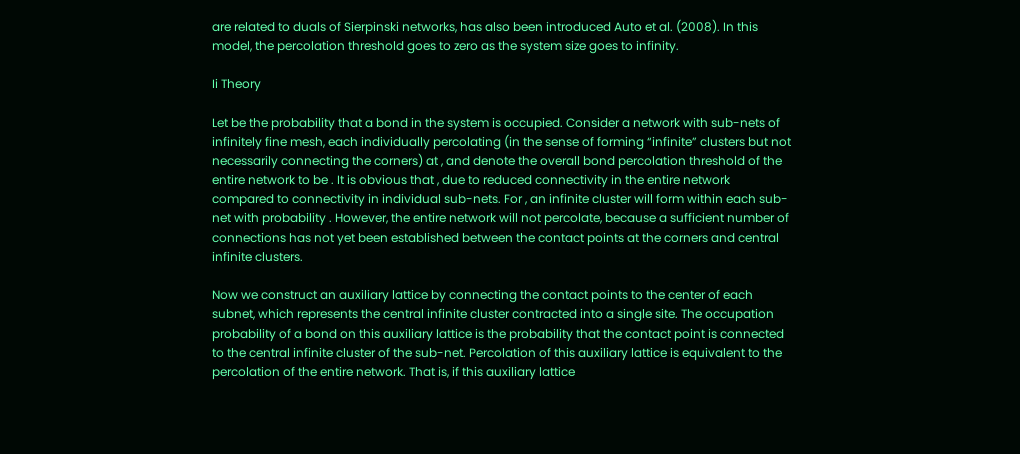are related to duals of Sierpinski networks, has also been introduced Auto et al. (2008). In this model, the percolation threshold goes to zero as the system size goes to infinity.

Ii Theory

Let be the probability that a bond in the system is occupied. Consider a network with sub-nets of infinitely fine mesh, each individually percolating (in the sense of forming “infinite” clusters but not necessarily connecting the corners) at , and denote the overall bond percolation threshold of the entire network to be . It is obvious that , due to reduced connectivity in the entire network compared to connectivity in individual sub-nets. For , an infinite cluster will form within each sub-net with probability . However, the entire network will not percolate, because a sufficient number of connections has not yet been established between the contact points at the corners and central infinite clusters.

Now we construct an auxiliary lattice by connecting the contact points to the center of each subnet, which represents the central infinite cluster contracted into a single site. The occupation probability of a bond on this auxiliary lattice is the probability that the contact point is connected to the central infinite cluster of the sub-net. Percolation of this auxiliary lattice is equivalent to the percolation of the entire network. That is, if this auxiliary lattice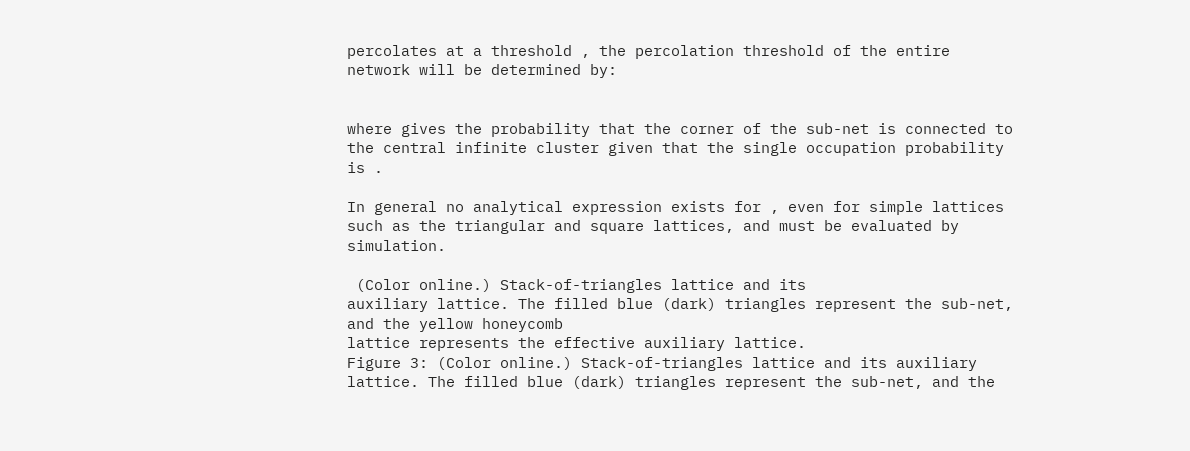percolates at a threshold , the percolation threshold of the entire network will be determined by:


where gives the probability that the corner of the sub-net is connected to the central infinite cluster given that the single occupation probability is .

In general no analytical expression exists for , even for simple lattices such as the triangular and square lattices, and must be evaluated by simulation.

 (Color online.) Stack-of-triangles lattice and its
auxiliary lattice. The filled blue (dark) triangles represent the sub-net, and the yellow honeycomb
lattice represents the effective auxiliary lattice.
Figure 3: (Color online.) Stack-of-triangles lattice and its auxiliary lattice. The filled blue (dark) triangles represent the sub-net, and the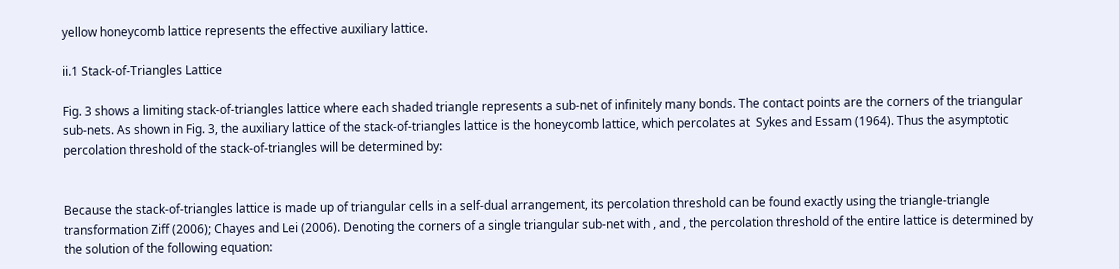yellow honeycomb lattice represents the effective auxiliary lattice.

ii.1 Stack-of-Triangles Lattice

Fig. 3 shows a limiting stack-of-triangles lattice where each shaded triangle represents a sub-net of infinitely many bonds. The contact points are the corners of the triangular sub-nets. As shown in Fig. 3, the auxiliary lattice of the stack-of-triangles lattice is the honeycomb lattice, which percolates at  Sykes and Essam (1964). Thus the asymptotic percolation threshold of the stack-of-triangles will be determined by:


Because the stack-of-triangles lattice is made up of triangular cells in a self-dual arrangement, its percolation threshold can be found exactly using the triangle-triangle transformation Ziff (2006); Chayes and Lei (2006). Denoting the corners of a single triangular sub-net with , and , the percolation threshold of the entire lattice is determined by the solution of the following equation: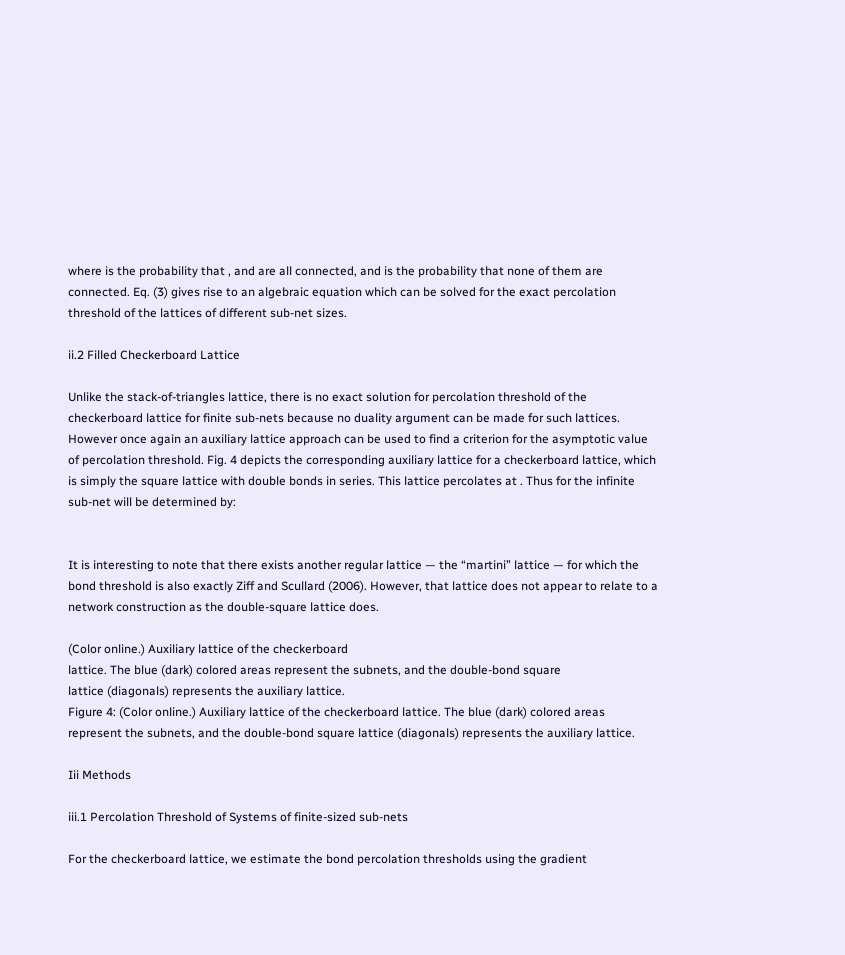where is the probability that , and are all connected, and is the probability that none of them are connected. Eq. (3) gives rise to an algebraic equation which can be solved for the exact percolation threshold of the lattices of different sub-net sizes.

ii.2 Filled Checkerboard Lattice

Unlike the stack-of-triangles lattice, there is no exact solution for percolation threshold of the checkerboard lattice for finite sub-nets because no duality argument can be made for such lattices. However once again an auxiliary lattice approach can be used to find a criterion for the asymptotic value of percolation threshold. Fig. 4 depicts the corresponding auxiliary lattice for a checkerboard lattice, which is simply the square lattice with double bonds in series. This lattice percolates at . Thus for the infinite sub-net will be determined by:


It is interesting to note that there exists another regular lattice — the “martini” lattice — for which the bond threshold is also exactly Ziff and Scullard (2006). However, that lattice does not appear to relate to a network construction as the double-square lattice does.

(Color online.) Auxiliary lattice of the checkerboard
lattice. The blue (dark) colored areas represent the subnets, and the double-bond square
lattice (diagonals) represents the auxiliary lattice.
Figure 4: (Color online.) Auxiliary lattice of the checkerboard lattice. The blue (dark) colored areas represent the subnets, and the double-bond square lattice (diagonals) represents the auxiliary lattice.

Iii Methods

iii.1 Percolation Threshold of Systems of finite-sized sub-nets

For the checkerboard lattice, we estimate the bond percolation thresholds using the gradient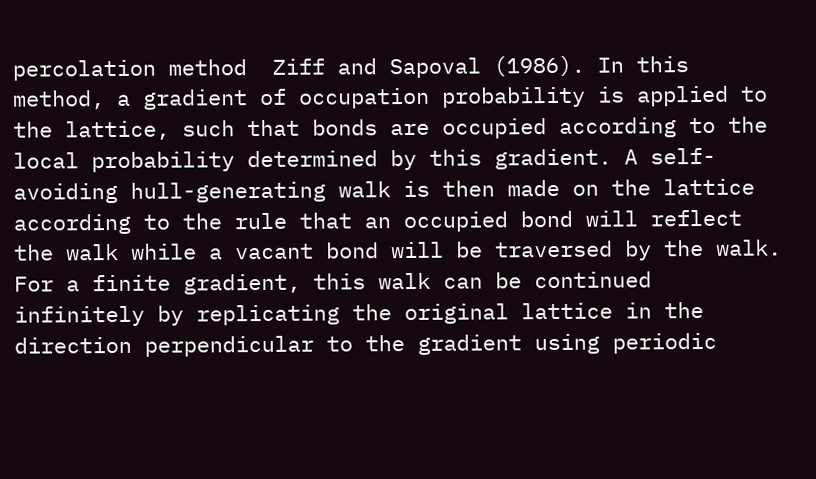percolation method  Ziff and Sapoval (1986). In this method, a gradient of occupation probability is applied to the lattice, such that bonds are occupied according to the local probability determined by this gradient. A self-avoiding hull-generating walk is then made on the lattice according to the rule that an occupied bond will reflect the walk while a vacant bond will be traversed by the walk. For a finite gradient, this walk can be continued infinitely by replicating the original lattice in the direction perpendicular to the gradient using periodic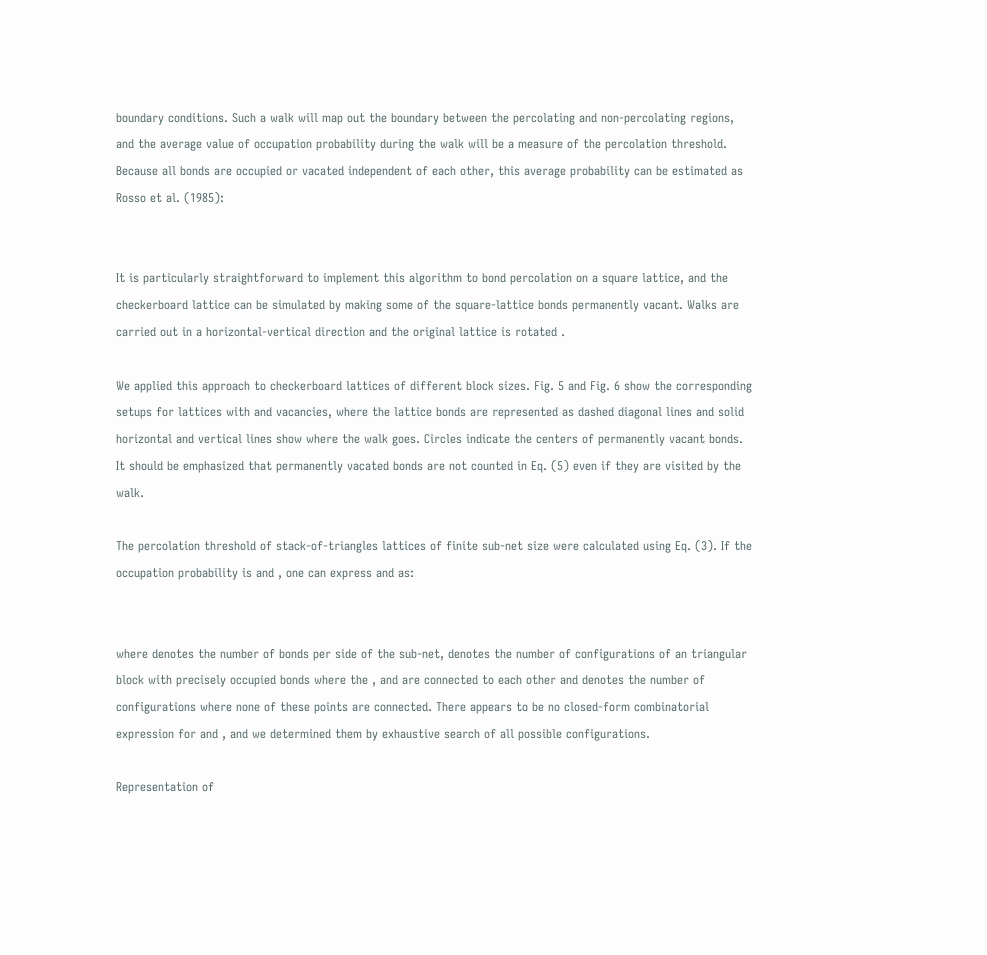boundary conditions. Such a walk will map out the boundary between the percolating and non-percolating regions, and the average value of occupation probability during the walk will be a measure of the percolation threshold. Because all bonds are occupied or vacated independent of each other, this average probability can be estimated as Rosso et al. (1985):


It is particularly straightforward to implement this algorithm to bond percolation on a square lattice, and the checkerboard lattice can be simulated by making some of the square-lattice bonds permanently vacant. Walks are carried out in a horizontal-vertical direction and the original lattice is rotated .

We applied this approach to checkerboard lattices of different block sizes. Fig. 5 and Fig. 6 show the corresponding setups for lattices with and vacancies, where the lattice bonds are represented as dashed diagonal lines and solid horizontal and vertical lines show where the walk goes. Circles indicate the centers of permanently vacant bonds. It should be emphasized that permanently vacated bonds are not counted in Eq. (5) even if they are visited by the walk.

The percolation threshold of stack-of-triangles lattices of finite sub-net size were calculated using Eq. (3). If the occupation probability is and , one can express and as:


where denotes the number of bonds per side of the sub-net, denotes the number of configurations of an triangular block with precisely occupied bonds where the , and are connected to each other and denotes the number of configurations where none of these points are connected. There appears to be no closed-form combinatorial expression for and , and we determined them by exhaustive search of all possible configurations.

Representation of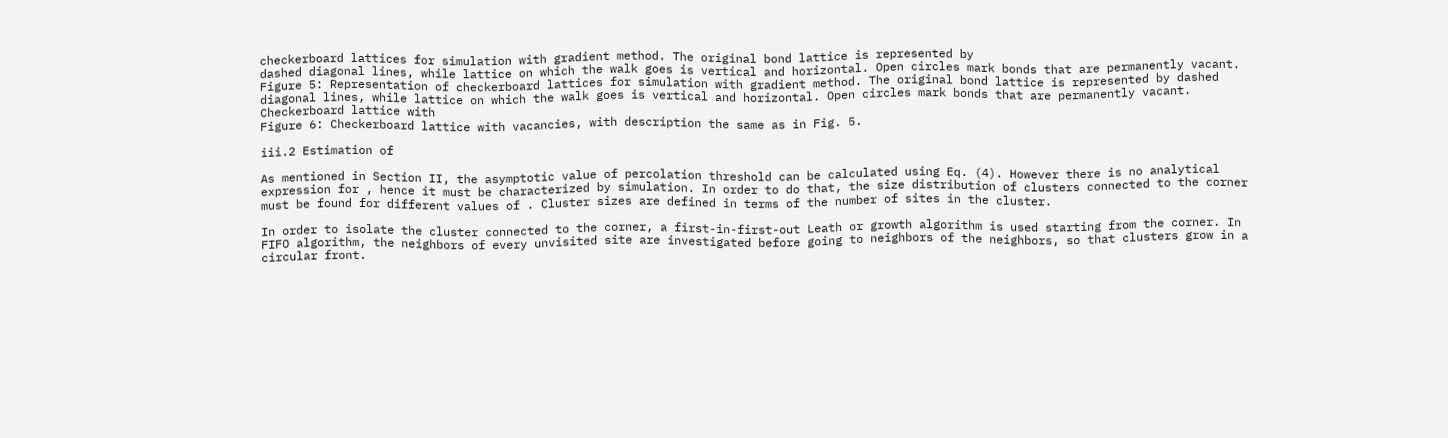checkerboard lattices for simulation with gradient method. The original bond lattice is represented by
dashed diagonal lines, while lattice on which the walk goes is vertical and horizontal. Open circles mark bonds that are permanently vacant.
Figure 5: Representation of checkerboard lattices for simulation with gradient method. The original bond lattice is represented by dashed diagonal lines, while lattice on which the walk goes is vertical and horizontal. Open circles mark bonds that are permanently vacant.
Checkerboard lattice with
Figure 6: Checkerboard lattice with vacancies, with description the same as in Fig. 5.

iii.2 Estimation of

As mentioned in Section II, the asymptotic value of percolation threshold can be calculated using Eq. (4). However there is no analytical expression for , hence it must be characterized by simulation. In order to do that, the size distribution of clusters connected to the corner must be found for different values of . Cluster sizes are defined in terms of the number of sites in the cluster.

In order to isolate the cluster connected to the corner, a first-in-first-out Leath or growth algorithm is used starting from the corner. In FIFO algorithm, the neighbors of every unvisited site are investigated before going to neighbors of the neighbors, so that clusters grow in a circular front.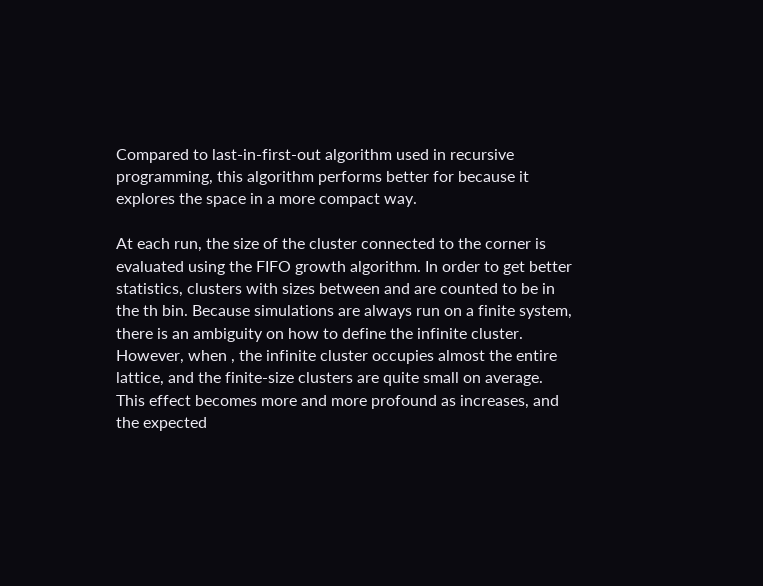Compared to last-in-first-out algorithm used in recursive programming, this algorithm performs better for because it explores the space in a more compact way.

At each run, the size of the cluster connected to the corner is evaluated using the FIFO growth algorithm. In order to get better statistics, clusters with sizes between and are counted to be in the th bin. Because simulations are always run on a finite system, there is an ambiguity on how to define the infinite cluster. However, when , the infinite cluster occupies almost the entire lattice, and the finite-size clusters are quite small on average. This effect becomes more and more profound as increases, and the expected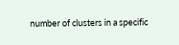number of clusters in a specific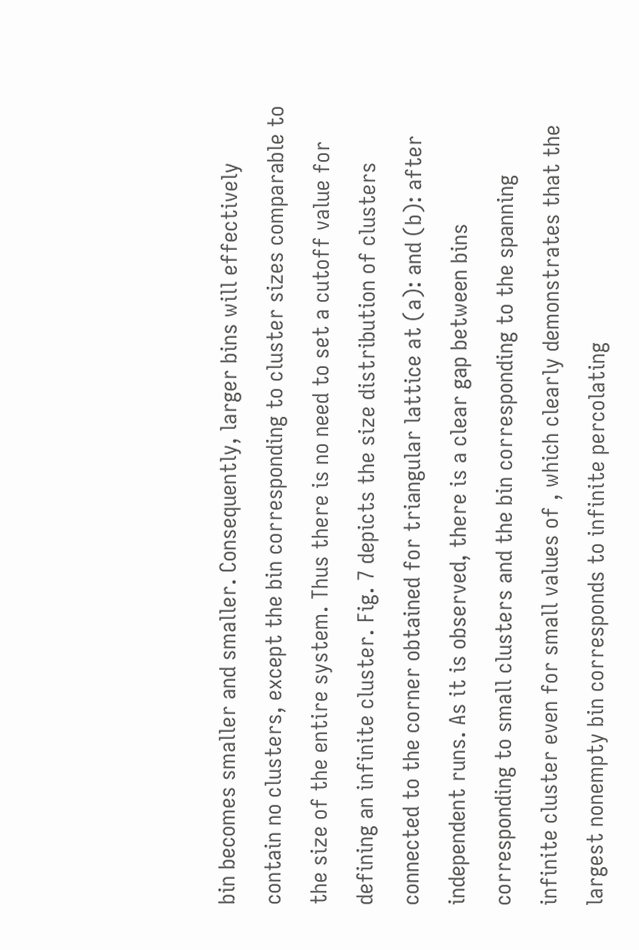bin becomes smaller and smaller. Consequently, larger bins will effectively contain no clusters, except the bin corresponding to cluster sizes comparable to the size of the entire system. Thus there is no need to set a cutoff value for defining an infinite cluster. Fig. 7 depicts the size distribution of clusters connected to the corner obtained for triangular lattice at (a): and (b): after independent runs. As it is observed, there is a clear gap between bins corresponding to small clusters and the bin corresponding to the spanning infinite cluster even for small values of , which clearly demonstrates that the largest nonempty bin corresponds to infinite percolating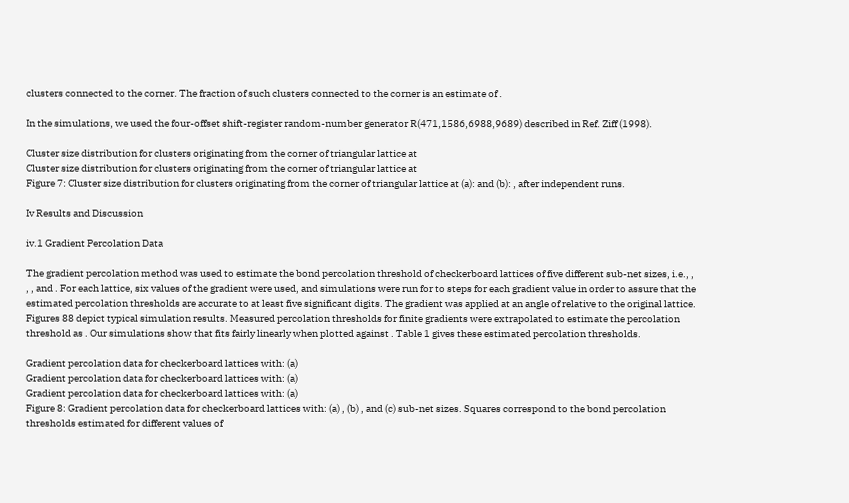clusters connected to the corner. The fraction of such clusters connected to the corner is an estimate of .

In the simulations, we used the four-offset shift-register random-number generator R(471,1586,6988,9689) described in Ref. Ziff (1998).

Cluster size distribution for clusters originating from the corner of triangular lattice at
Cluster size distribution for clusters originating from the corner of triangular lattice at
Figure 7: Cluster size distribution for clusters originating from the corner of triangular lattice at (a): and (b): , after independent runs.

Iv Results and Discussion

iv.1 Gradient Percolation Data

The gradient percolation method was used to estimate the bond percolation threshold of checkerboard lattices of five different sub-net sizes, i.e., , , , and . For each lattice, six values of the gradient were used, and simulations were run for to steps for each gradient value in order to assure that the estimated percolation thresholds are accurate to at least five significant digits. The gradient was applied at an angle of relative to the original lattice. Figures 88 depict typical simulation results. Measured percolation thresholds for finite gradients were extrapolated to estimate the percolation threshold as . Our simulations show that fits fairly linearly when plotted against . Table 1 gives these estimated percolation thresholds.

Gradient percolation data for checkerboard lattices with: (a)
Gradient percolation data for checkerboard lattices with: (a)
Gradient percolation data for checkerboard lattices with: (a)
Figure 8: Gradient percolation data for checkerboard lattices with: (a) , (b) , and (c) sub-net sizes. Squares correspond to the bond percolation thresholds estimated for different values of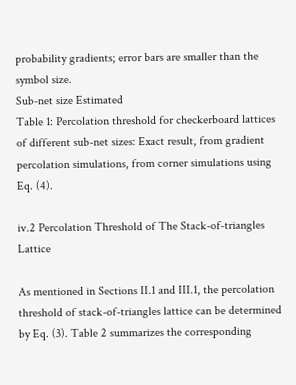probability gradients; error bars are smaller than the symbol size.
Sub-net size Estimated
Table 1: Percolation threshold for checkerboard lattices of different sub-net sizes: Exact result, from gradient percolation simulations, from corner simulations using Eq. (4).

iv.2 Percolation Threshold of The Stack-of-triangles Lattice

As mentioned in Sections II.1 and III.1, the percolation threshold of stack-of-triangles lattice can be determined by Eq. (3). Table 2 summarizes the corresponding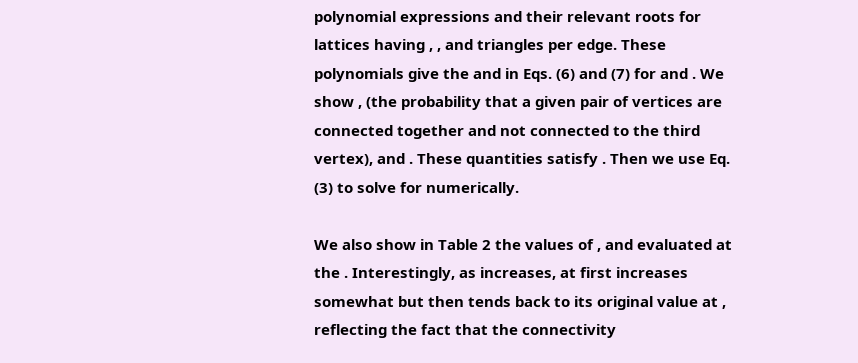polynomial expressions and their relevant roots for lattices having , , and triangles per edge. These polynomials give the and in Eqs. (6) and (7) for and . We show , (the probability that a given pair of vertices are connected together and not connected to the third vertex), and . These quantities satisfy . Then we use Eq. (3) to solve for numerically.

We also show in Table 2 the values of , and evaluated at the . Interestingly, as increases, at first increases somewhat but then tends back to its original value at , reflecting the fact that the connectivity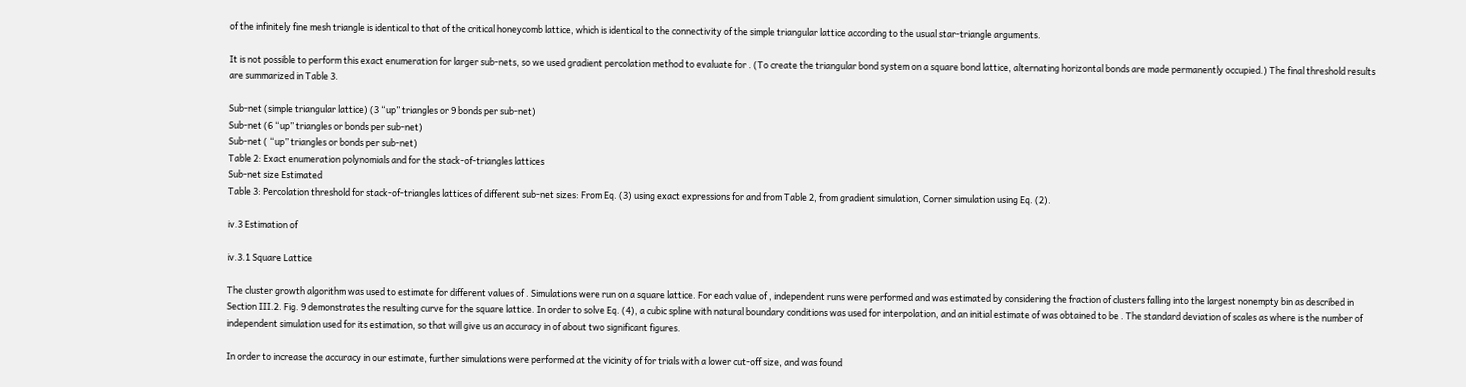of the infinitely fine mesh triangle is identical to that of the critical honeycomb lattice, which is identical to the connectivity of the simple triangular lattice according to the usual star-triangle arguments.

It is not possible to perform this exact enumeration for larger sub-nets, so we used gradient percolation method to evaluate for . (To create the triangular bond system on a square bond lattice, alternating horizontal bonds are made permanently occupied.) The final threshold results are summarized in Table 3.

Sub-net (simple triangular lattice) (3 “up” triangles or 9 bonds per sub-net)
Sub-net (6 “up” triangles or bonds per sub-net)
Sub-net ( “up” triangles or bonds per sub-net)
Table 2: Exact enumeration polynomials and for the stack-of-triangles lattices
Sub-net size Estimated
Table 3: Percolation threshold for stack-of-triangles lattices of different sub-net sizes: From Eq. (3) using exact expressions for and from Table 2, from gradient simulation, Corner simulation using Eq. (2).

iv.3 Estimation of

iv.3.1 Square Lattice

The cluster growth algorithm was used to estimate for different values of . Simulations were run on a square lattice. For each value of , independent runs were performed and was estimated by considering the fraction of clusters falling into the largest nonempty bin as described in Section III.2. Fig. 9 demonstrates the resulting curve for the square lattice. In order to solve Eq. (4), a cubic spline with natural boundary conditions was used for interpolation, and an initial estimate of was obtained to be . The standard deviation of scales as where is the number of independent simulation used for its estimation, so that will give us an accuracy in of about two significant figures.

In order to increase the accuracy in our estimate, further simulations were performed at the vicinity of for trials with a lower cut-off size, and was found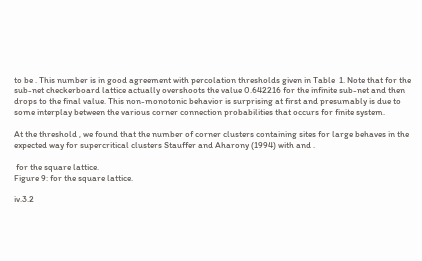to be . This number is in good agreement with percolation thresholds given in Table  1. Note that for the sub-net checkerboard lattice actually overshoots the value 0.642216 for the infinite sub-net and then drops to the final value. This non-monotonic behavior is surprising at first and presumably is due to some interplay between the various corner connection probabilities that occurs for finite system.

At the threshold , we found that the number of corner clusters containing sites for large behaves in the expected way for supercritical clusters Stauffer and Aharony (1994) with and .

 for the square lattice.
Figure 9: for the square lattice.

iv.3.2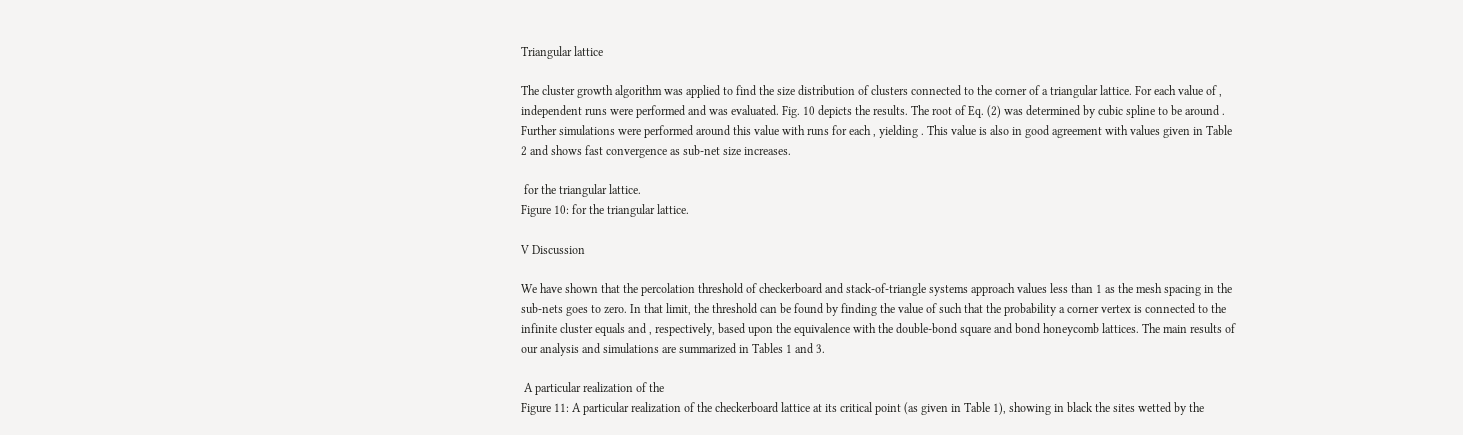Triangular lattice

The cluster growth algorithm was applied to find the size distribution of clusters connected to the corner of a triangular lattice. For each value of , independent runs were performed and was evaluated. Fig. 10 depicts the results. The root of Eq. (2) was determined by cubic spline to be around . Further simulations were performed around this value with runs for each , yielding . This value is also in good agreement with values given in Table  2 and shows fast convergence as sub-net size increases.

 for the triangular lattice.
Figure 10: for the triangular lattice.

V Discussion

We have shown that the percolation threshold of checkerboard and stack-of-triangle systems approach values less than 1 as the mesh spacing in the sub-nets goes to zero. In that limit, the threshold can be found by finding the value of such that the probability a corner vertex is connected to the infinite cluster equals and , respectively, based upon the equivalence with the double-bond square and bond honeycomb lattices. The main results of our analysis and simulations are summarized in Tables 1 and 3.

 A particular realization of the
Figure 11: A particular realization of the checkerboard lattice at its critical point (as given in Table 1), showing in black the sites wetted by the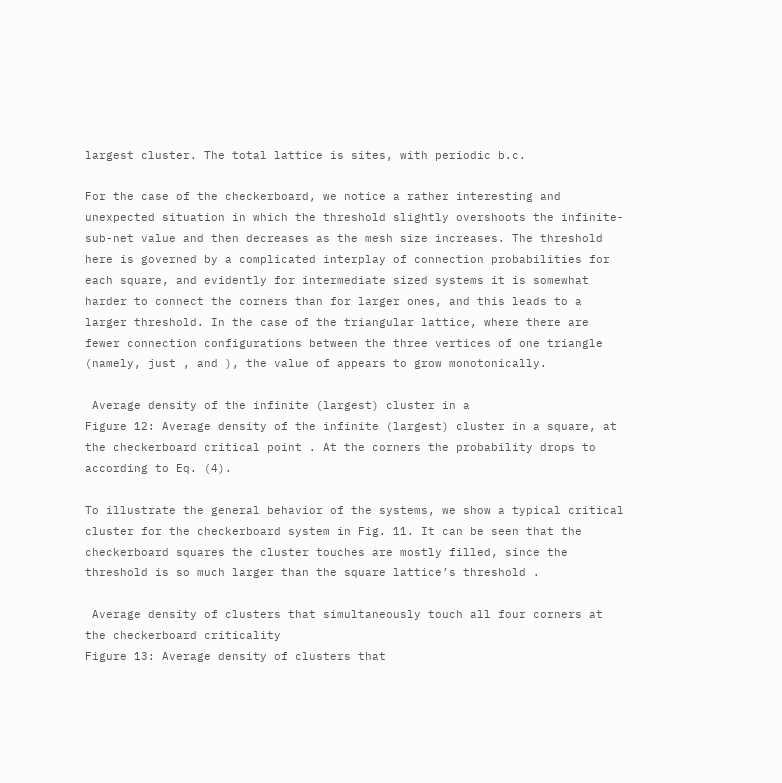largest cluster. The total lattice is sites, with periodic b.c.

For the case of the checkerboard, we notice a rather interesting and unexpected situation in which the threshold slightly overshoots the infinite-sub-net value and then decreases as the mesh size increases. The threshold here is governed by a complicated interplay of connection probabilities for each square, and evidently for intermediate sized systems it is somewhat harder to connect the corners than for larger ones, and this leads to a larger threshold. In the case of the triangular lattice, where there are fewer connection configurations between the three vertices of one triangle (namely, just , and ), the value of appears to grow monotonically.

 Average density of the infinite (largest) cluster in a
Figure 12: Average density of the infinite (largest) cluster in a square, at the checkerboard critical point . At the corners the probability drops to according to Eq. (4).

To illustrate the general behavior of the systems, we show a typical critical cluster for the checkerboard system in Fig. 11. It can be seen that the checkerboard squares the cluster touches are mostly filled, since the threshold is so much larger than the square lattice’s threshold .

 Average density of clusters that simultaneously touch all four corners at the checkerboard criticality
Figure 13: Average density of clusters that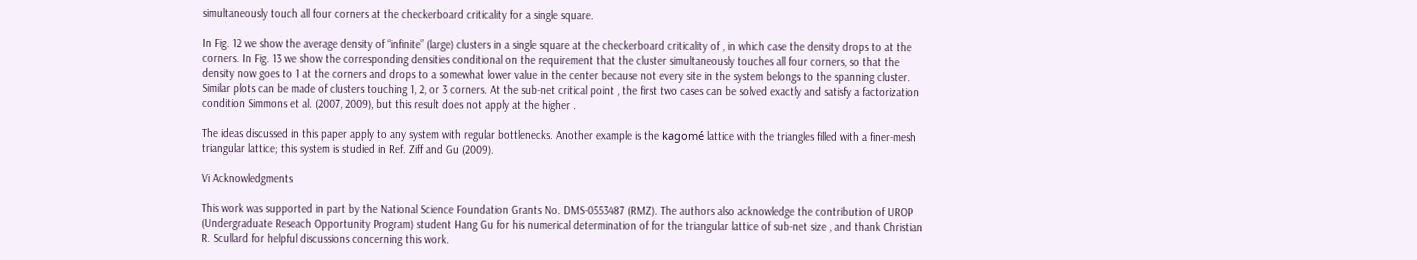simultaneously touch all four corners at the checkerboard criticality for a single square.

In Fig. 12 we show the average density of “infinite” (large) clusters in a single square at the checkerboard criticality of , in which case the density drops to at the corners. In Fig. 13 we show the corresponding densities conditional on the requirement that the cluster simultaneously touches all four corners, so that the density now goes to 1 at the corners and drops to a somewhat lower value in the center because not every site in the system belongs to the spanning cluster. Similar plots can be made of clusters touching 1, 2, or 3 corners. At the sub-net critical point , the first two cases can be solved exactly and satisfy a factorization condition Simmons et al. (2007, 2009), but this result does not apply at the higher .

The ideas discussed in this paper apply to any system with regular bottlenecks. Another example is the kagomé lattice with the triangles filled with a finer-mesh triangular lattice; this system is studied in Ref. Ziff and Gu (2009).

Vi Acknowledgments

This work was supported in part by the National Science Foundation Grants No. DMS-0553487 (RMZ). The authors also acknowledge the contribution of UROP (Undergraduate Reseach Opportunity Program) student Hang Gu for his numerical determination of for the triangular lattice of sub-net size , and thank Christian R. Scullard for helpful discussions concerning this work.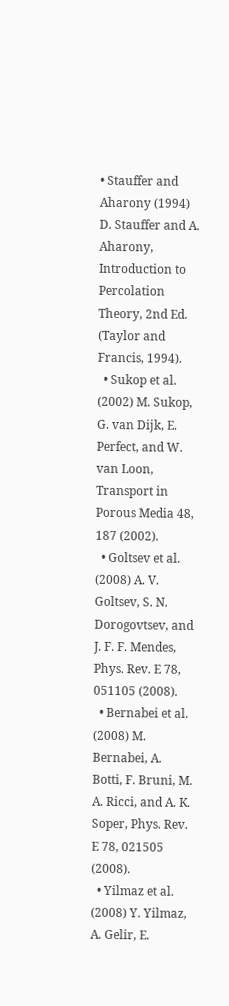• Stauffer and Aharony (1994) D. Stauffer and A. Aharony, Introduction to Percolation Theory, 2nd Ed. (Taylor and Francis, 1994).
  • Sukop et al. (2002) M. Sukop, G. van Dijk, E. Perfect, and W. van Loon, Transport in Porous Media 48, 187 (2002).
  • Goltsev et al. (2008) A. V. Goltsev, S. N. Dorogovtsev, and J. F. F. Mendes, Phys. Rev. E 78, 051105 (2008).
  • Bernabei et al. (2008) M. Bernabei, A. Botti, F. Bruni, M. A. Ricci, and A. K. Soper, Phys. Rev. E 78, 021505 (2008).
  • Yilmaz et al. (2008) Y. Yilmaz, A. Gelir, E.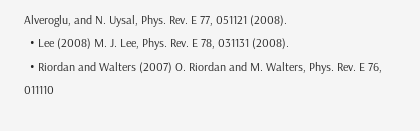Alveroglu, and N. Uysal, Phys. Rev. E 77, 051121 (2008).
  • Lee (2008) M. J. Lee, Phys. Rev. E 78, 031131 (2008).
  • Riordan and Walters (2007) O. Riordan and M. Walters, Phys. Rev. E 76, 011110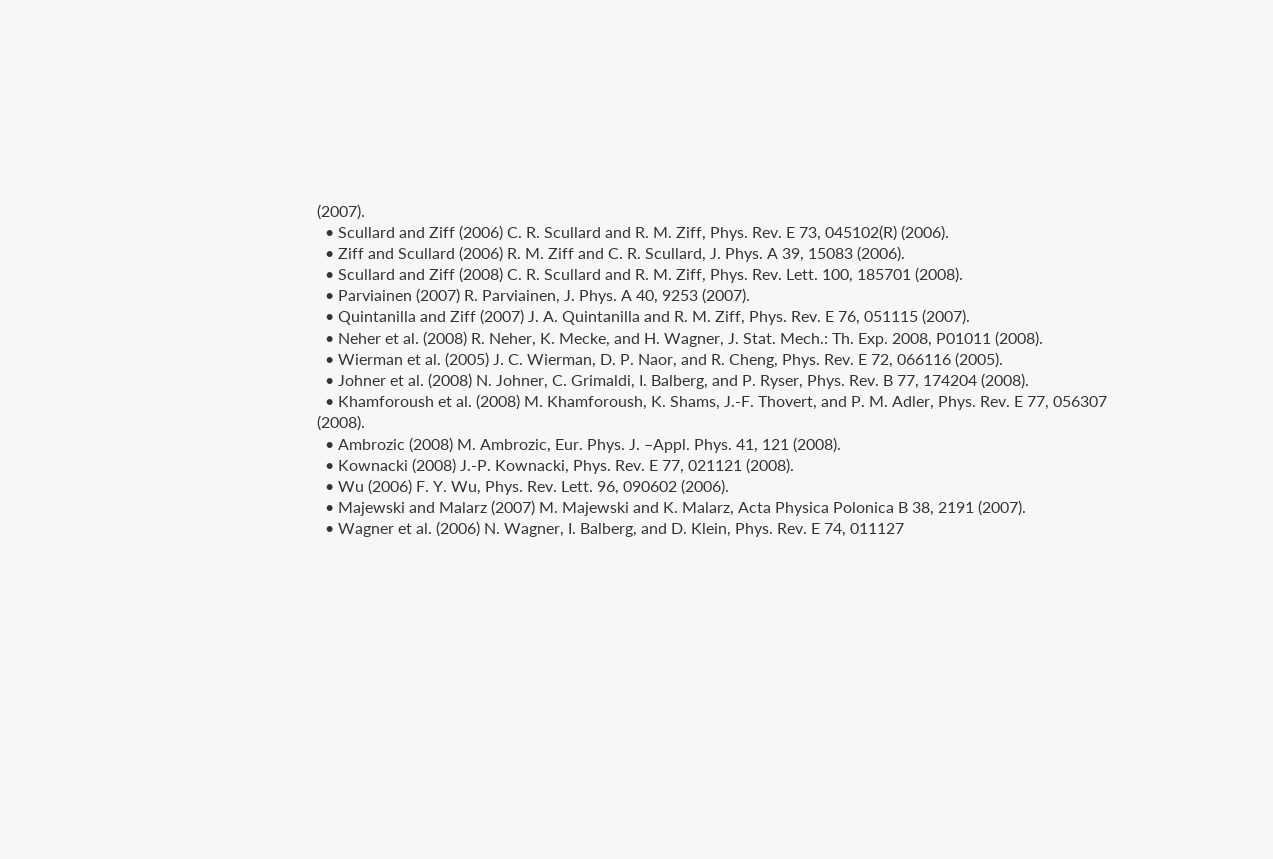(2007).
  • Scullard and Ziff (2006) C. R. Scullard and R. M. Ziff, Phys. Rev. E 73, 045102(R) (2006).
  • Ziff and Scullard (2006) R. M. Ziff and C. R. Scullard, J. Phys. A 39, 15083 (2006).
  • Scullard and Ziff (2008) C. R. Scullard and R. M. Ziff, Phys. Rev. Lett. 100, 185701 (2008).
  • Parviainen (2007) R. Parviainen, J. Phys. A 40, 9253 (2007).
  • Quintanilla and Ziff (2007) J. A. Quintanilla and R. M. Ziff, Phys. Rev. E 76, 051115 (2007).
  • Neher et al. (2008) R. Neher, K. Mecke, and H. Wagner, J. Stat. Mech.: Th. Exp. 2008, P01011 (2008).
  • Wierman et al. (2005) J. C. Wierman, D. P. Naor, and R. Cheng, Phys. Rev. E 72, 066116 (2005).
  • Johner et al. (2008) N. Johner, C. Grimaldi, I. Balberg, and P. Ryser, Phys. Rev. B 77, 174204 (2008).
  • Khamforoush et al. (2008) M. Khamforoush, K. Shams, J.-F. Thovert, and P. M. Adler, Phys. Rev. E 77, 056307 (2008).
  • Ambrozic (2008) M. Ambrozic, Eur. Phys. J. –Appl. Phys. 41, 121 (2008).
  • Kownacki (2008) J.-P. Kownacki, Phys. Rev. E 77, 021121 (2008).
  • Wu (2006) F. Y. Wu, Phys. Rev. Lett. 96, 090602 (2006).
  • Majewski and Malarz (2007) M. Majewski and K. Malarz, Acta Physica Polonica B 38, 2191 (2007).
  • Wagner et al. (2006) N. Wagner, I. Balberg, and D. Klein, Phys. Rev. E 74, 011127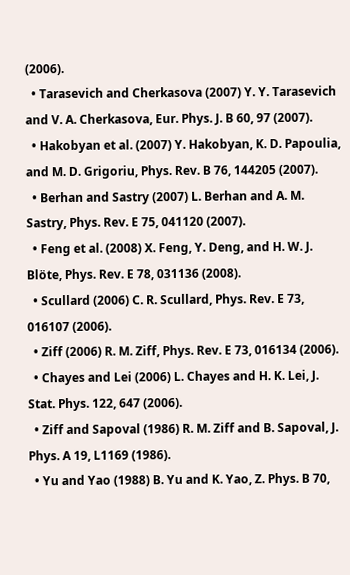(2006).
  • Tarasevich and Cherkasova (2007) Y. Y. Tarasevich and V. A. Cherkasova, Eur. Phys. J. B 60, 97 (2007).
  • Hakobyan et al. (2007) Y. Hakobyan, K. D. Papoulia, and M. D. Grigoriu, Phys. Rev. B 76, 144205 (2007).
  • Berhan and Sastry (2007) L. Berhan and A. M. Sastry, Phys. Rev. E 75, 041120 (2007).
  • Feng et al. (2008) X. Feng, Y. Deng, and H. W. J. Blöte, Phys. Rev. E 78, 031136 (2008).
  • Scullard (2006) C. R. Scullard, Phys. Rev. E 73, 016107 (2006).
  • Ziff (2006) R. M. Ziff, Phys. Rev. E 73, 016134 (2006).
  • Chayes and Lei (2006) L. Chayes and H. K. Lei, J. Stat. Phys. 122, 647 (2006).
  • Ziff and Sapoval (1986) R. M. Ziff and B. Sapoval, J. Phys. A 19, L1169 (1986).
  • Yu and Yao (1988) B. Yu and K. Yao, Z. Phys. B 70,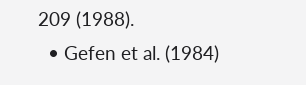209 (1988).
  • Gefen et al. (1984)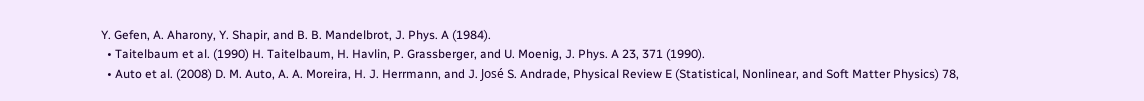Y. Gefen, A. Aharony, Y. Shapir, and B. B. Mandelbrot, J. Phys. A (1984).
  • Taitelbaum et al. (1990) H. Taitelbaum, H. Havlin, P. Grassberger, and U. Moenig, J. Phys. A 23, 371 (1990).
  • Auto et al. (2008) D. M. Auto, A. A. Moreira, H. J. Herrmann, and J. José S. Andrade, Physical Review E (Statistical, Nonlinear, and Soft Matter Physics) 78,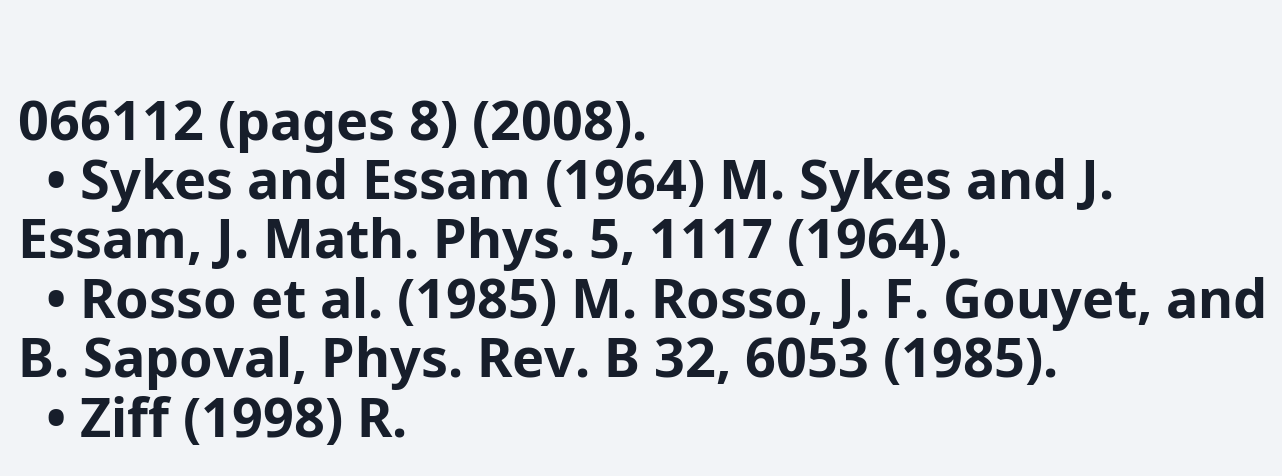066112 (pages 8) (2008).
  • Sykes and Essam (1964) M. Sykes and J. Essam, J. Math. Phys. 5, 1117 (1964).
  • Rosso et al. (1985) M. Rosso, J. F. Gouyet, and B. Sapoval, Phys. Rev. B 32, 6053 (1985).
  • Ziff (1998) R.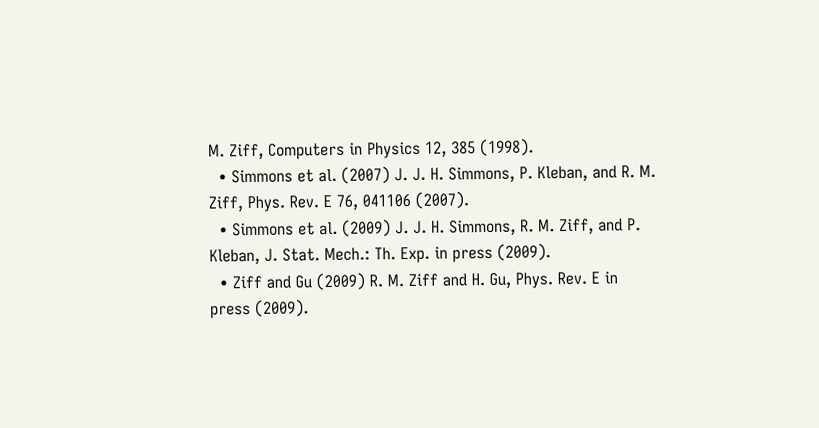M. Ziff, Computers in Physics 12, 385 (1998).
  • Simmons et al. (2007) J. J. H. Simmons, P. Kleban, and R. M. Ziff, Phys. Rev. E 76, 041106 (2007).
  • Simmons et al. (2009) J. J. H. Simmons, R. M. Ziff, and P. Kleban, J. Stat. Mech.: Th. Exp. in press (2009).
  • Ziff and Gu (2009) R. M. Ziff and H. Gu, Phys. Rev. E in press (2009).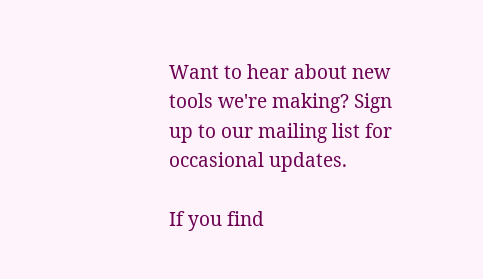Want to hear about new tools we're making? Sign up to our mailing list for occasional updates.

If you find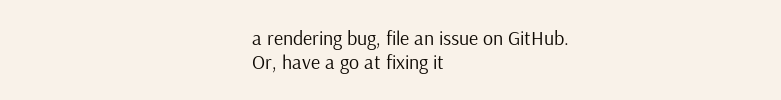a rendering bug, file an issue on GitHub. Or, have a go at fixing it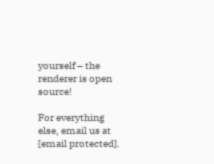yourself – the renderer is open source!

For everything else, email us at [email protected].